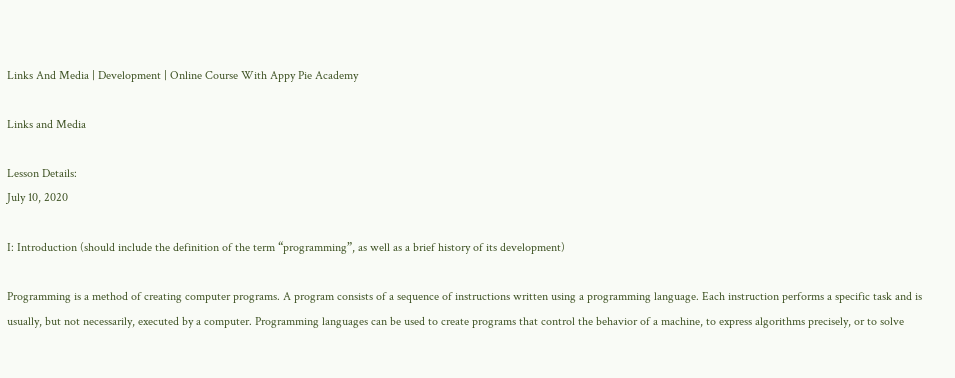Links And Media | Development | Online Course With Appy Pie Academy

Links and Media

Lesson Details:
July 10, 2020

I: Introduction (should include the definition of the term “programming”, as well as a brief history of its development)

Programming is a method of creating computer programs. A program consists of a sequence of instructions written using a programming language. Each instruction performs a specific task and is usually, but not necessarily, executed by a computer. Programming languages can be used to create programs that control the behavior of a machine, to express algorithms precisely, or to solve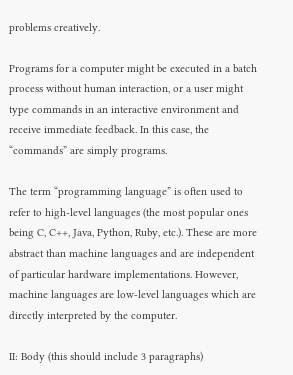problems creatively.

Programs for a computer might be executed in a batch process without human interaction, or a user might type commands in an interactive environment and receive immediate feedback. In this case, the “commands” are simply programs.

The term “programming language” is often used to refer to high-level languages (the most popular ones being C, C++, Java, Python, Ruby, etc.). These are more abstract than machine languages and are independent of particular hardware implementations. However, machine languages are low-level languages which are directly interpreted by the computer.

II: Body (this should include 3 paragraphs)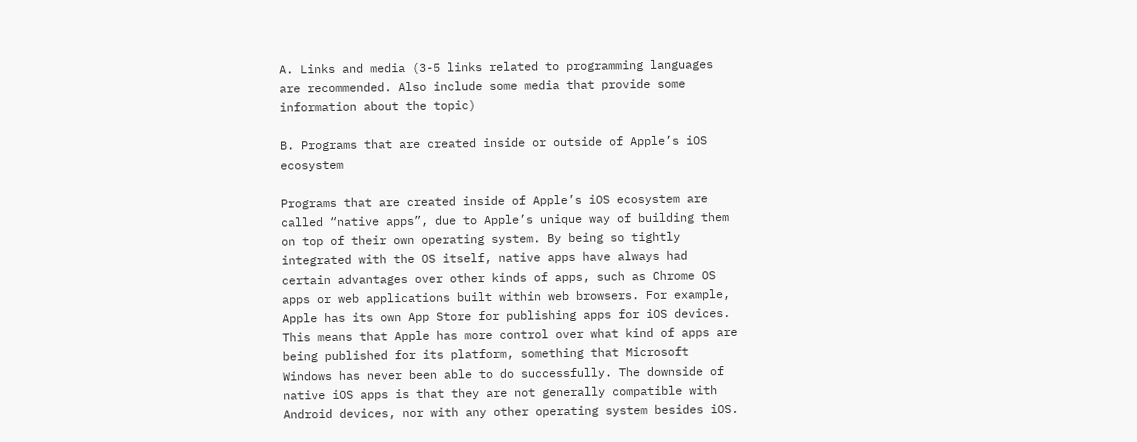A. Links and media (3-5 links related to programming languages are recommended. Also include some media that provide some information about the topic)

B. Programs that are created inside or outside of Apple’s iOS ecosystem

Programs that are created inside of Apple’s iOS ecosystem are called “native apps”, due to Apple’s unique way of building them on top of their own operating system. By being so tightly integrated with the OS itself, native apps have always had certain advantages over other kinds of apps, such as Chrome OS apps or web applications built within web browsers. For example, Apple has its own App Store for publishing apps for iOS devices. This means that Apple has more control over what kind of apps are being published for its platform, something that Microsoft Windows has never been able to do successfully. The downside of native iOS apps is that they are not generally compatible with Android devices, nor with any other operating system besides iOS.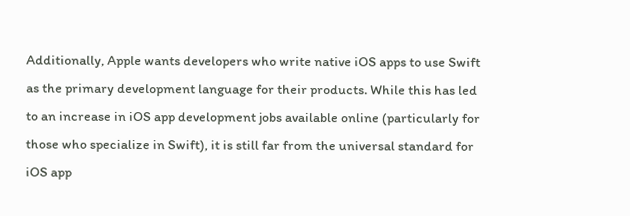Additionally, Apple wants developers who write native iOS apps to use Swift as the primary development language for their products. While this has led to an increase in iOS app development jobs available online (particularly for those who specialize in Swift), it is still far from the universal standard for iOS app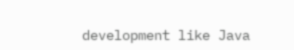development like Java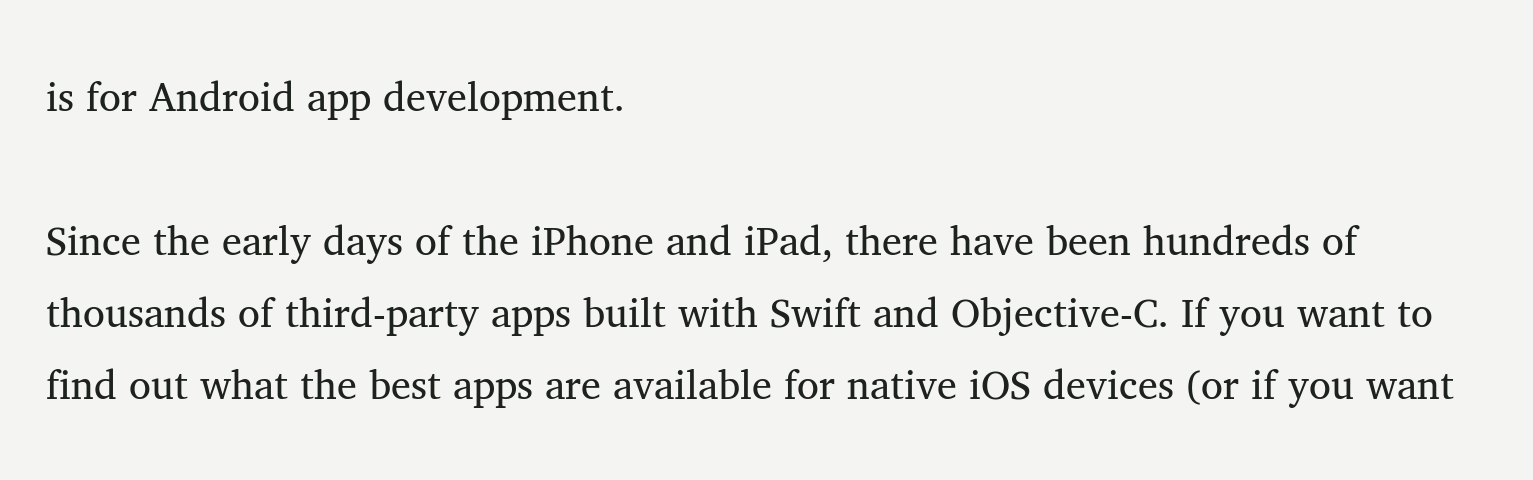is for Android app development.

Since the early days of the iPhone and iPad, there have been hundreds of thousands of third-party apps built with Swift and Objective-C. If you want to find out what the best apps are available for native iOS devices (or if you want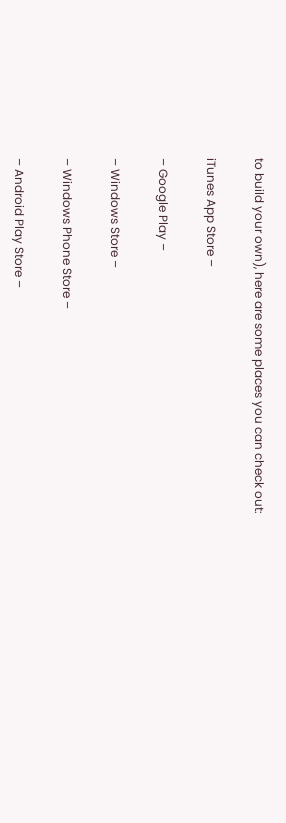to build your own), here are some places you can check out:

iTunes App Store –

– Google Play –

– Windows Store –

– Windows Phone Store –

– Android Play Store –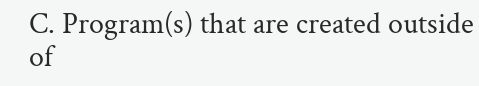C. Program(s) that are created outside of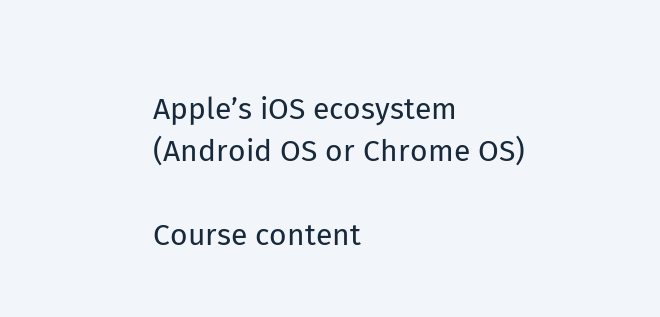Apple’s iOS ecosystem (Android OS or Chrome OS)

Course content